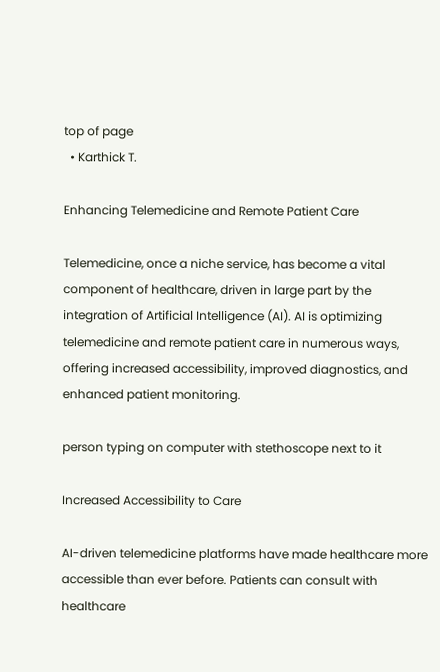top of page
  • Karthick T.

Enhancing Telemedicine and Remote Patient Care

Telemedicine, once a niche service, has become a vital component of healthcare, driven in large part by the integration of Artificial Intelligence (AI). AI is optimizing telemedicine and remote patient care in numerous ways, offering increased accessibility, improved diagnostics, and enhanced patient monitoring.

person typing on computer with stethoscope next to it

Increased Accessibility to Care

AI-driven telemedicine platforms have made healthcare more accessible than ever before. Patients can consult with healthcare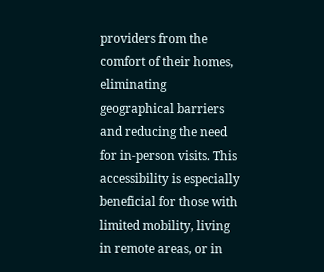providers from the comfort of their homes, eliminating geographical barriers and reducing the need for in-person visits. This accessibility is especially beneficial for those with limited mobility, living in remote areas, or in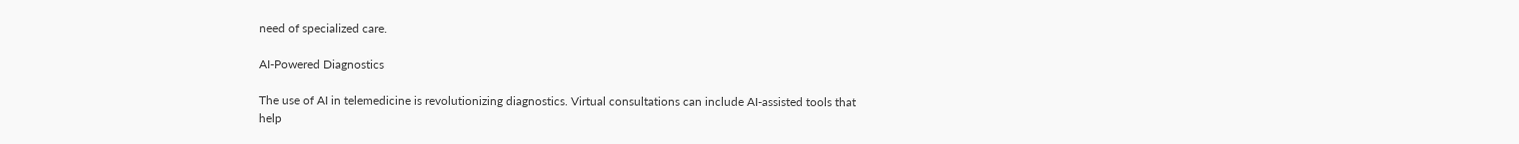need of specialized care.

AI-Powered Diagnostics

The use of AI in telemedicine is revolutionizing diagnostics. Virtual consultations can include AI-assisted tools that help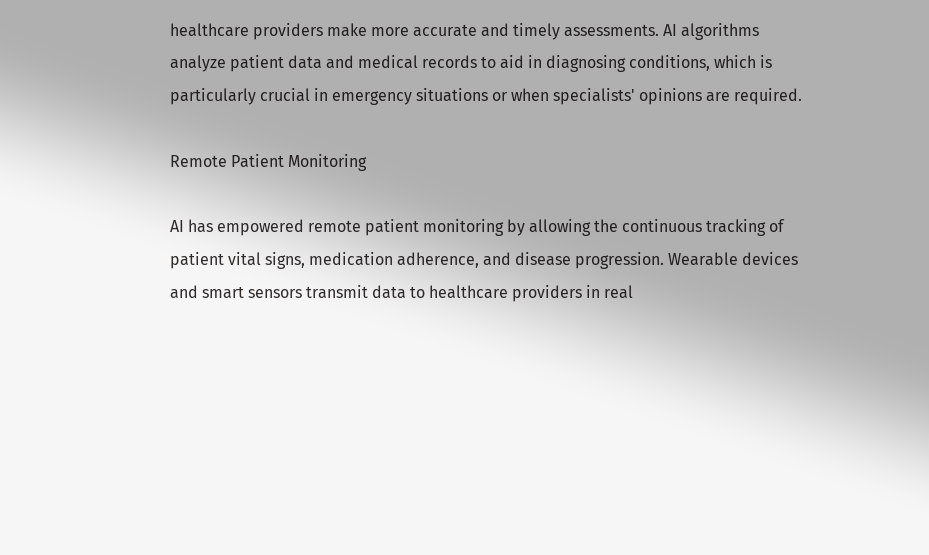healthcare providers make more accurate and timely assessments. AI algorithms analyze patient data and medical records to aid in diagnosing conditions, which is particularly crucial in emergency situations or when specialists' opinions are required.

Remote Patient Monitoring

AI has empowered remote patient monitoring by allowing the continuous tracking of patient vital signs, medication adherence, and disease progression. Wearable devices and smart sensors transmit data to healthcare providers in real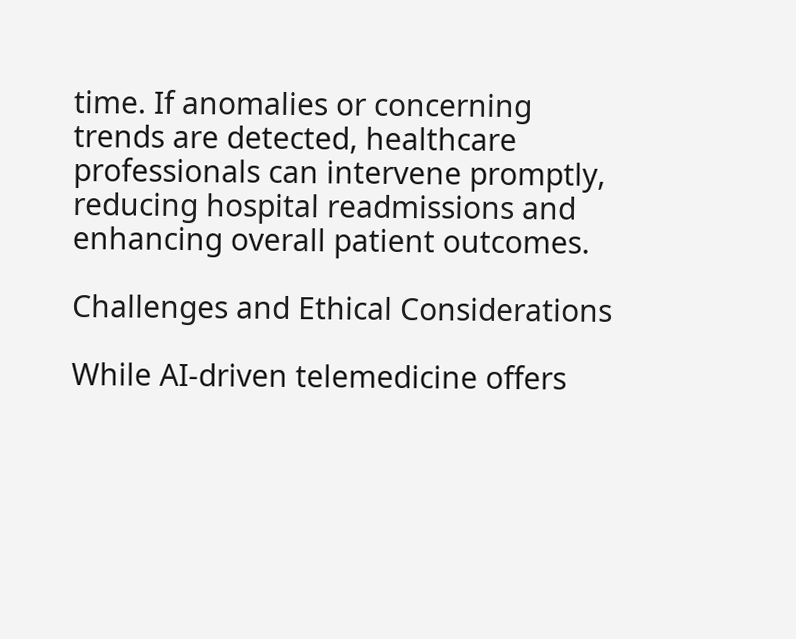time. If anomalies or concerning trends are detected, healthcare professionals can intervene promptly, reducing hospital readmissions and enhancing overall patient outcomes.

Challenges and Ethical Considerations

While AI-driven telemedicine offers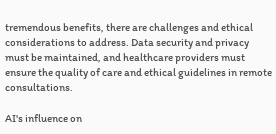tremendous benefits, there are challenges and ethical considerations to address. Data security and privacy must be maintained, and healthcare providers must ensure the quality of care and ethical guidelines in remote consultations.

AI's influence on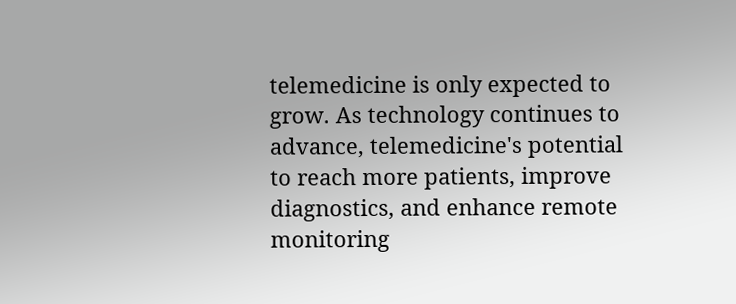telemedicine is only expected to grow. As technology continues to advance, telemedicine's potential to reach more patients, improve diagnostics, and enhance remote monitoring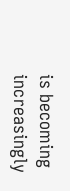is becoming increasingly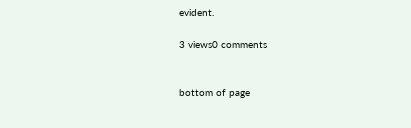evident.

3 views0 comments


bottom of page